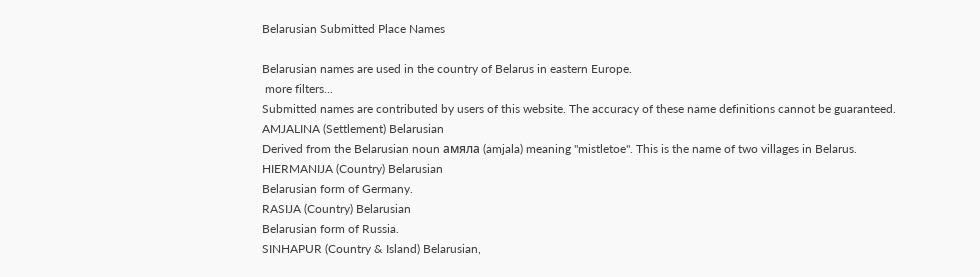Belarusian Submitted Place Names

Belarusian names are used in the country of Belarus in eastern Europe.
 more filters...
Submitted names are contributed by users of this website. The accuracy of these name definitions cannot be guaranteed.
AMJALINA (Settlement) Belarusian
Derived from the Belarusian noun амяла (amjala) meaning "mistletoe". This is the name of two villages in Belarus.
HIERMANIJA (Country) Belarusian
Belarusian form of Germany.
RASIJA (Country) Belarusian
Belarusian form of Russia.
SINHAPUR (Country & Island) Belarusian,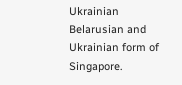Ukrainian
Belarusian and Ukrainian form of Singapore.